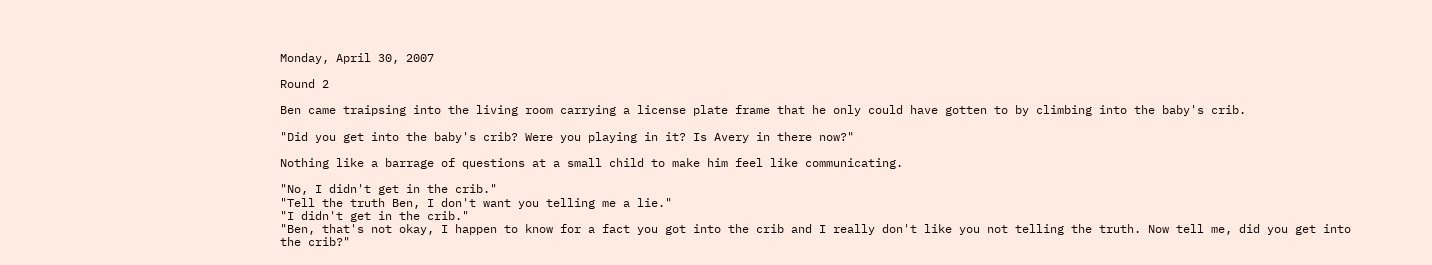Monday, April 30, 2007

Round 2

Ben came traipsing into the living room carrying a license plate frame that he only could have gotten to by climbing into the baby's crib.

"Did you get into the baby's crib? Were you playing in it? Is Avery in there now?"

Nothing like a barrage of questions at a small child to make him feel like communicating.

"No, I didn't get in the crib."
"Tell the truth Ben, I don't want you telling me a lie."
"I didn't get in the crib."
"Ben, that's not okay, I happen to know for a fact you got into the crib and I really don't like you not telling the truth. Now tell me, did you get into the crib?"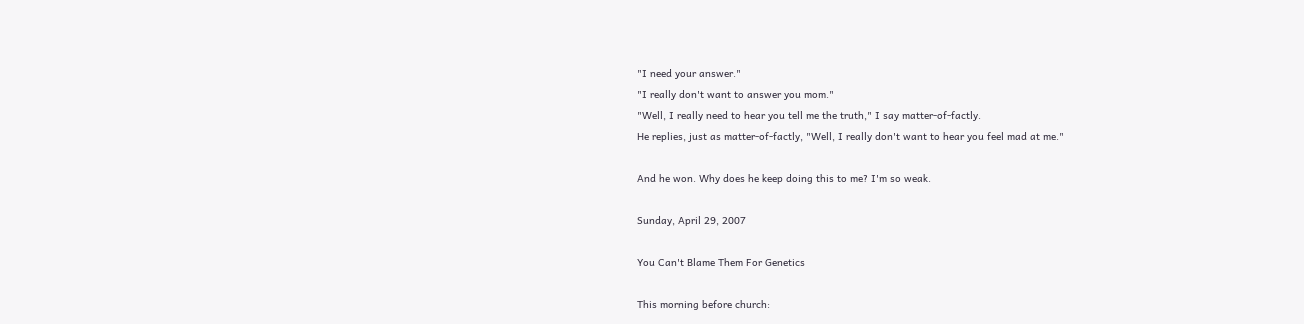"I need your answer."
"I really don't want to answer you mom."
"Well, I really need to hear you tell me the truth," I say matter-of-factly.
He replies, just as matter-of-factly, "Well, I really don't want to hear you feel mad at me."

And he won. Why does he keep doing this to me? I'm so weak.

Sunday, April 29, 2007

You Can't Blame Them For Genetics

This morning before church: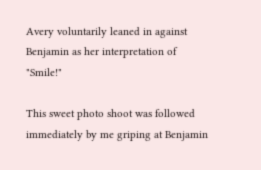Avery voluntarily leaned in against Benjamin as her interpretation of "Smile!"

This sweet photo shoot was followed immediately by me griping at Benjamin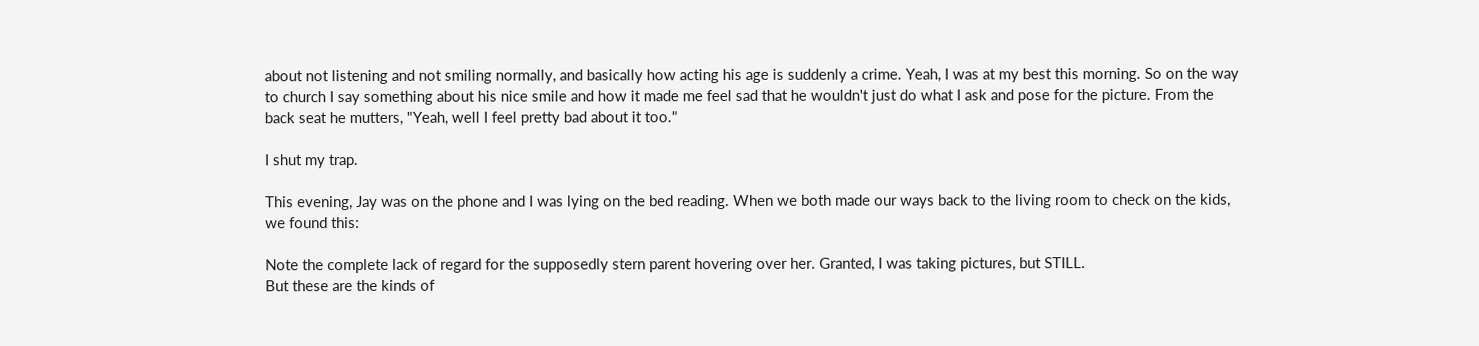about not listening and not smiling normally, and basically how acting his age is suddenly a crime. Yeah, I was at my best this morning. So on the way to church I say something about his nice smile and how it made me feel sad that he wouldn't just do what I ask and pose for the picture. From the back seat he mutters, "Yeah, well I feel pretty bad about it too."

I shut my trap.

This evening, Jay was on the phone and I was lying on the bed reading. When we both made our ways back to the living room to check on the kids, we found this:

Note the complete lack of regard for the supposedly stern parent hovering over her. Granted, I was taking pictures, but STILL.
But these are the kinds of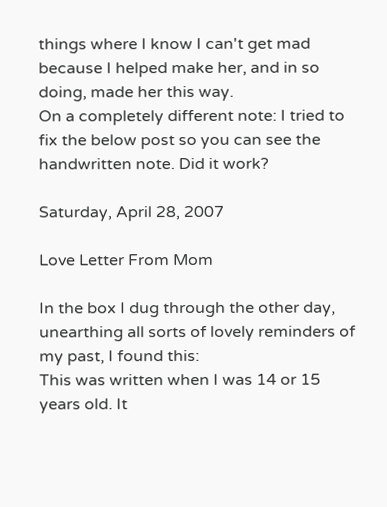things where I know I can't get mad because I helped make her, and in so doing, made her this way.
On a completely different note: I tried to fix the below post so you can see the handwritten note. Did it work?

Saturday, April 28, 2007

Love Letter From Mom

In the box I dug through the other day, unearthing all sorts of lovely reminders of my past, I found this:
This was written when I was 14 or 15 years old. It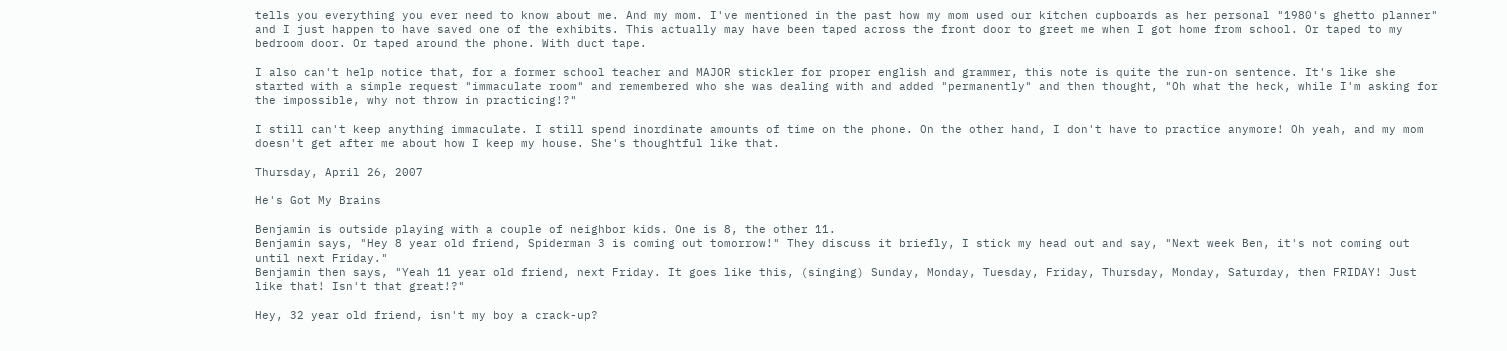tells you everything you ever need to know about me. And my mom. I've mentioned in the past how my mom used our kitchen cupboards as her personal "1980's ghetto planner" and I just happen to have saved one of the exhibits. This actually may have been taped across the front door to greet me when I got home from school. Or taped to my bedroom door. Or taped around the phone. With duct tape.

I also can't help notice that, for a former school teacher and MAJOR stickler for proper english and grammer, this note is quite the run-on sentence. It's like she started with a simple request "immaculate room" and remembered who she was dealing with and added "permanently" and then thought, "Oh what the heck, while I'm asking for the impossible, why not throw in practicing!?"

I still can't keep anything immaculate. I still spend inordinate amounts of time on the phone. On the other hand, I don't have to practice anymore! Oh yeah, and my mom doesn't get after me about how I keep my house. She's thoughtful like that.

Thursday, April 26, 2007

He's Got My Brains

Benjamin is outside playing with a couple of neighbor kids. One is 8, the other 11.
Benjamin says, "Hey 8 year old friend, Spiderman 3 is coming out tomorrow!" They discuss it briefly, I stick my head out and say, "Next week Ben, it's not coming out until next Friday."
Benjamin then says, "Yeah 11 year old friend, next Friday. It goes like this, (singing) Sunday, Monday, Tuesday, Friday, Thursday, Monday, Saturday, then FRIDAY! Just like that! Isn't that great!?"

Hey, 32 year old friend, isn't my boy a crack-up?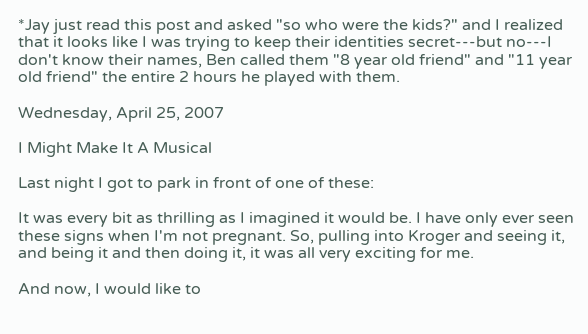*Jay just read this post and asked "so who were the kids?" and I realized that it looks like I was trying to keep their identities secret---but no---I don't know their names, Ben called them "8 year old friend" and "11 year old friend" the entire 2 hours he played with them.

Wednesday, April 25, 2007

I Might Make It A Musical

Last night I got to park in front of one of these:

It was every bit as thrilling as I imagined it would be. I have only ever seen these signs when I'm not pregnant. So, pulling into Kroger and seeing it, and being it and then doing it, it was all very exciting for me.

And now, I would like to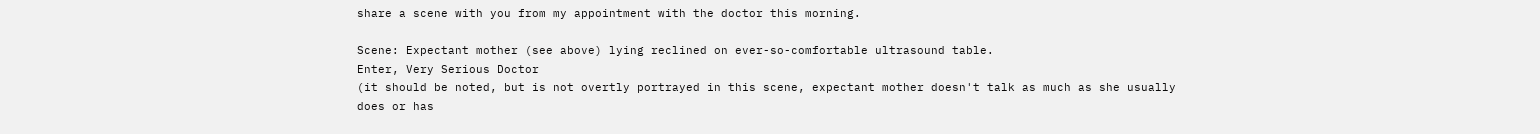share a scene with you from my appointment with the doctor this morning.

Scene: Expectant mother (see above) lying reclined on ever-so-comfortable ultrasound table.
Enter, Very Serious Doctor
(it should be noted, but is not overtly portrayed in this scene, expectant mother doesn't talk as much as she usually does or has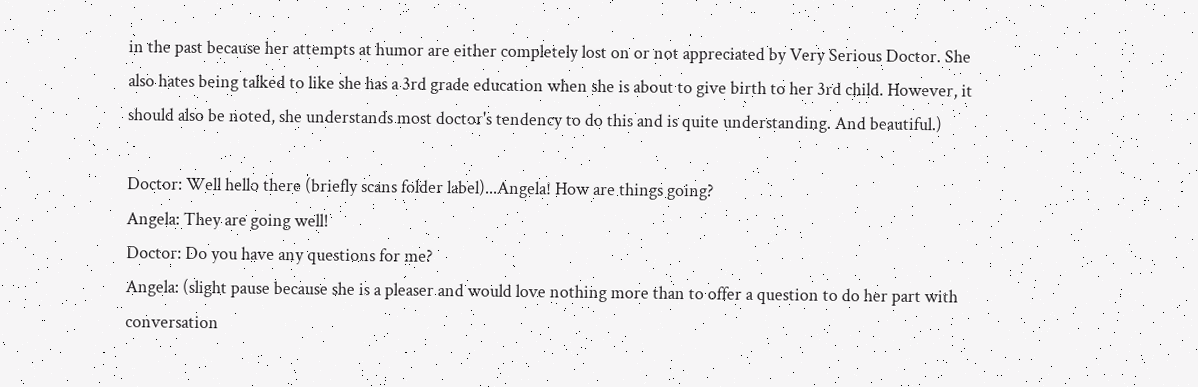in the past because her attempts at humor are either completely lost on or not appreciated by Very Serious Doctor. She also hates being talked to like she has a 3rd grade education when she is about to give birth to her 3rd child. However, it should also be noted, she understands most doctor's tendency to do this and is quite understanding. And beautiful.)

Doctor: Well hello there (briefly scans folder label)...Angela! How are things going?
Angela: They are going well!
Doctor: Do you have any questions for me?
Angela: (slight pause because she is a pleaser and would love nothing more than to offer a question to do her part with conversation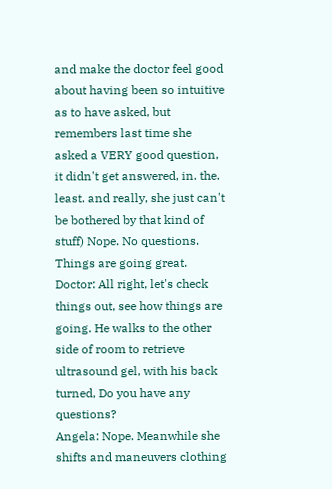and make the doctor feel good about having been so intuitive as to have asked, but remembers last time she asked a VERY good question, it didn't get answered, in. the. least. and really, she just can't be bothered by that kind of stuff) Nope. No questions. Things are going great.
Doctor: All right, let's check things out, see how things are going. He walks to the other side of room to retrieve ultrasound gel, with his back turned, Do you have any questions?
Angela: Nope. Meanwhile she shifts and maneuvers clothing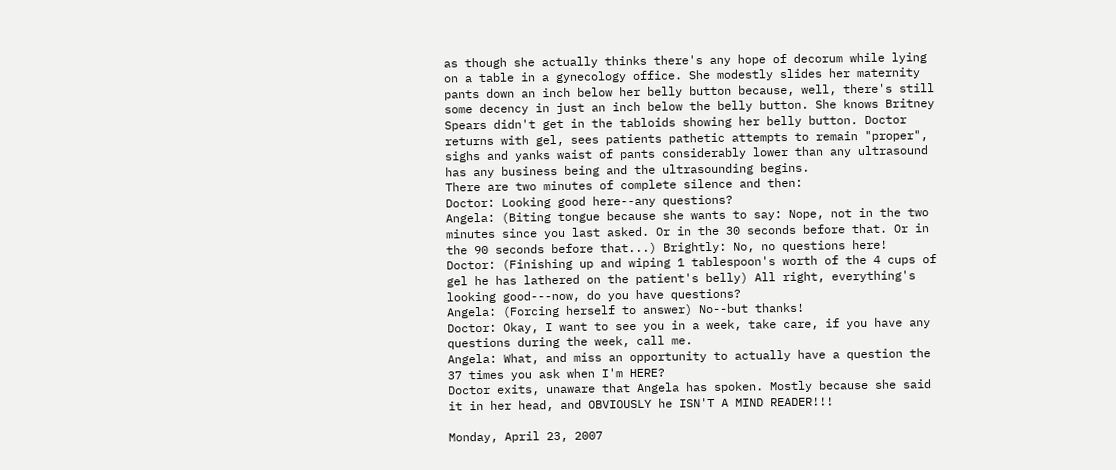as though she actually thinks there's any hope of decorum while lying on a table in a gynecology office. She modestly slides her maternity pants down an inch below her belly button because, well, there's still some decency in just an inch below the belly button. She knows Britney Spears didn't get in the tabloids showing her belly button. Doctor returns with gel, sees patients pathetic attempts to remain "proper", sighs and yanks waist of pants considerably lower than any ultrasound has any business being and the ultrasounding begins.
There are two minutes of complete silence and then:
Doctor: Looking good here--any questions?
Angela: (Biting tongue because she wants to say: Nope, not in the two minutes since you last asked. Or in the 30 seconds before that. Or in the 90 seconds before that...) Brightly: No, no questions here!
Doctor: (Finishing up and wiping 1 tablespoon's worth of the 4 cups of gel he has lathered on the patient's belly) All right, everything's looking good---now, do you have questions?
Angela: (Forcing herself to answer) No--but thanks!
Doctor: Okay, I want to see you in a week, take care, if you have any questions during the week, call me.
Angela: What, and miss an opportunity to actually have a question the 37 times you ask when I'm HERE?
Doctor exits, unaware that Angela has spoken. Mostly because she said it in her head, and OBVIOUSLY he ISN'T A MIND READER!!!

Monday, April 23, 2007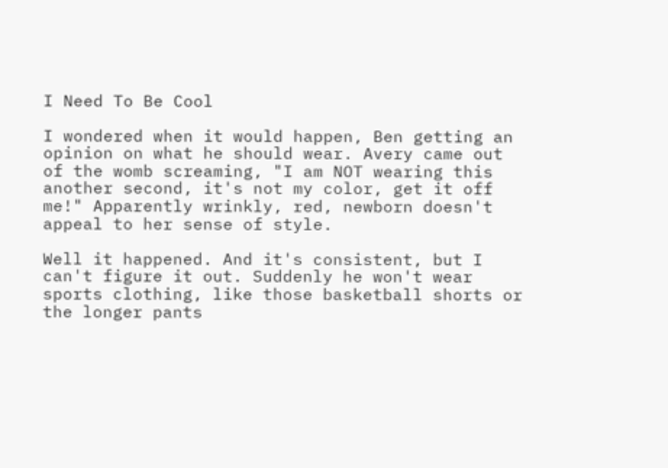I Need To Be Cool

I wondered when it would happen, Ben getting an opinion on what he should wear. Avery came out of the womb screaming, "I am NOT wearing this another second, it's not my color, get it off me!" Apparently wrinkly, red, newborn doesn't appeal to her sense of style.

Well it happened. And it's consistent, but I can't figure it out. Suddenly he won't wear sports clothing, like those basketball shorts or the longer pants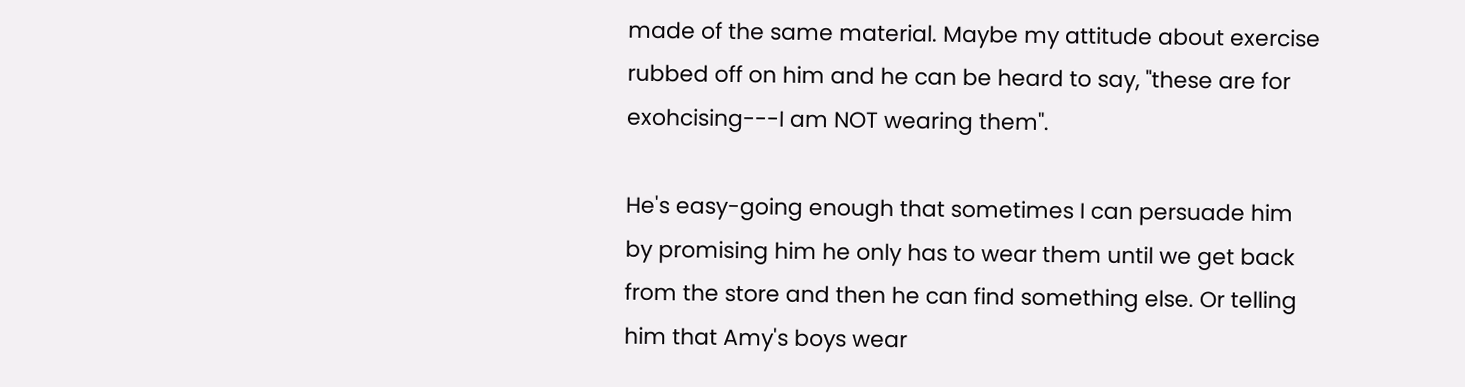made of the same material. Maybe my attitude about exercise rubbed off on him and he can be heard to say, "these are for exohcising---I am NOT wearing them".

He's easy-going enough that sometimes I can persuade him by promising him he only has to wear them until we get back from the store and then he can find something else. Or telling him that Amy's boys wear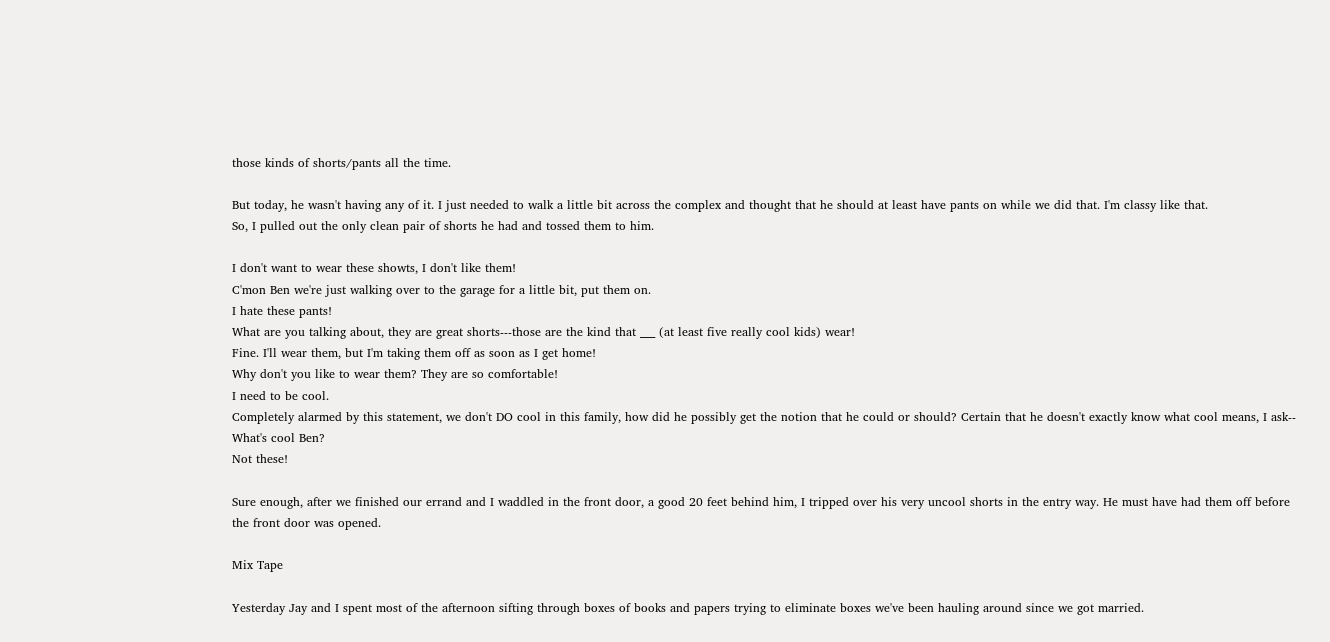those kinds of shorts/pants all the time.

But today, he wasn't having any of it. I just needed to walk a little bit across the complex and thought that he should at least have pants on while we did that. I'm classy like that.
So, I pulled out the only clean pair of shorts he had and tossed them to him.

I don't want to wear these showts, I don't like them!
C'mon Ben we're just walking over to the garage for a little bit, put them on.
I hate these pants!
What are you talking about, they are great shorts---those are the kind that ___ (at least five really cool kids) wear!
Fine. I'll wear them, but I'm taking them off as soon as I get home!
Why don't you like to wear them? They are so comfortable!
I need to be cool.
Completely alarmed by this statement, we don't DO cool in this family, how did he possibly get the notion that he could or should? Certain that he doesn't exactly know what cool means, I ask-- What's cool Ben?
Not these!

Sure enough, after we finished our errand and I waddled in the front door, a good 20 feet behind him, I tripped over his very uncool shorts in the entry way. He must have had them off before the front door was opened.

Mix Tape

Yesterday Jay and I spent most of the afternoon sifting through boxes of books and papers trying to eliminate boxes we've been hauling around since we got married.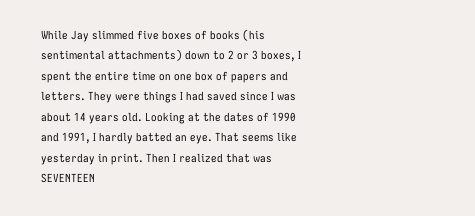While Jay slimmed five boxes of books (his sentimental attachments) down to 2 or 3 boxes, I spent the entire time on one box of papers and letters. They were things I had saved since I was about 14 years old. Looking at the dates of 1990 and 1991, I hardly batted an eye. That seems like yesterday in print. Then I realized that was SEVENTEEN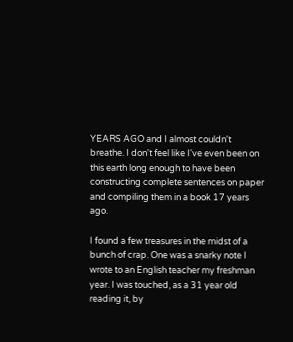YEARS AGO and I almost couldn't breathe. I don't feel like I've even been on this earth long enough to have been constructing complete sentences on paper and compiling them in a book 17 years ago.

I found a few treasures in the midst of a bunch of crap. One was a snarky note I wrote to an English teacher my freshman year. I was touched, as a 31 year old reading it, by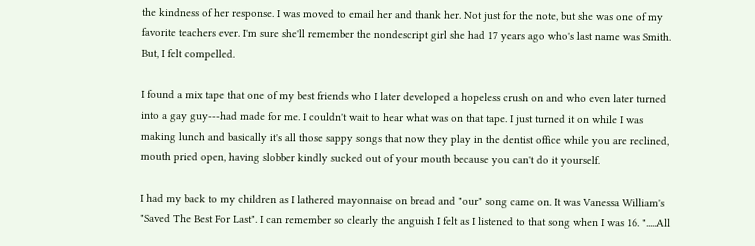the kindness of her response. I was moved to email her and thank her. Not just for the note, but she was one of my favorite teachers ever. I'm sure she'll remember the nondescript girl she had 17 years ago who's last name was Smith. But, I felt compelled.

I found a mix tape that one of my best friends who I later developed a hopeless crush on and who even later turned into a gay guy---had made for me. I couldn't wait to hear what was on that tape. I just turned it on while I was making lunch and basically it's all those sappy songs that now they play in the dentist office while you are reclined, mouth pried open, having slobber kindly sucked out of your mouth because you can't do it yourself.

I had my back to my children as I lathered mayonnaise on bread and "our" song came on. It was Vanessa William's "Saved The Best For Last". I can remember so clearly the anguish I felt as I listened to that song when I was 16. ".....All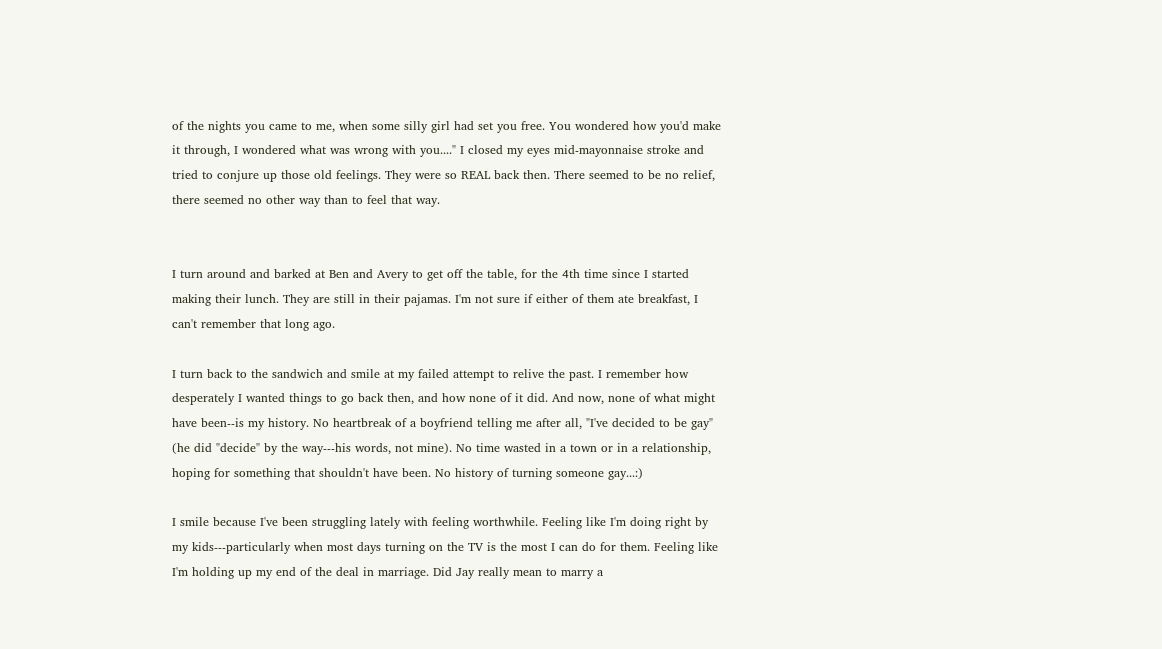of the nights you came to me, when some silly girl had set you free. You wondered how you'd make it through, I wondered what was wrong with you...." I closed my eyes mid-mayonnaise stroke and tried to conjure up those old feelings. They were so REAL back then. There seemed to be no relief, there seemed no other way than to feel that way.


I turn around and barked at Ben and Avery to get off the table, for the 4th time since I started making their lunch. They are still in their pajamas. I'm not sure if either of them ate breakfast, I can't remember that long ago.

I turn back to the sandwich and smile at my failed attempt to relive the past. I remember how desperately I wanted things to go back then, and how none of it did. And now, none of what might have been--is my history. No heartbreak of a boyfriend telling me after all, "I've decided to be gay" (he did "decide" by the way---his words, not mine). No time wasted in a town or in a relationship, hoping for something that shouldn't have been. No history of turning someone gay...:)

I smile because I've been struggling lately with feeling worthwhile. Feeling like I'm doing right by my kids---particularly when most days turning on the TV is the most I can do for them. Feeling like I'm holding up my end of the deal in marriage. Did Jay really mean to marry a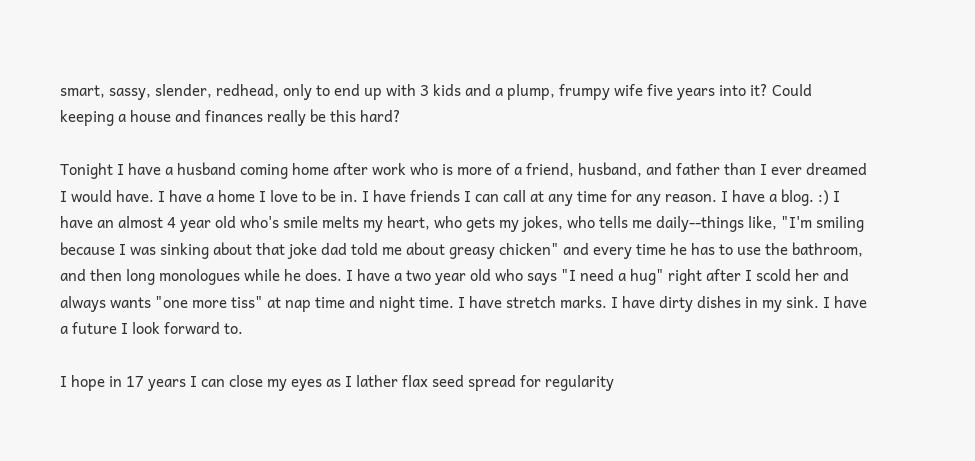smart, sassy, slender, redhead, only to end up with 3 kids and a plump, frumpy wife five years into it? Could keeping a house and finances really be this hard?

Tonight I have a husband coming home after work who is more of a friend, husband, and father than I ever dreamed I would have. I have a home I love to be in. I have friends I can call at any time for any reason. I have a blog. :) I have an almost 4 year old who's smile melts my heart, who gets my jokes, who tells me daily--things like, "I'm smiling because I was sinking about that joke dad told me about greasy chicken" and every time he has to use the bathroom, and then long monologues while he does. I have a two year old who says "I need a hug" right after I scold her and always wants "one more tiss" at nap time and night time. I have stretch marks. I have dirty dishes in my sink. I have a future I look forward to.

I hope in 17 years I can close my eyes as I lather flax seed spread for regularity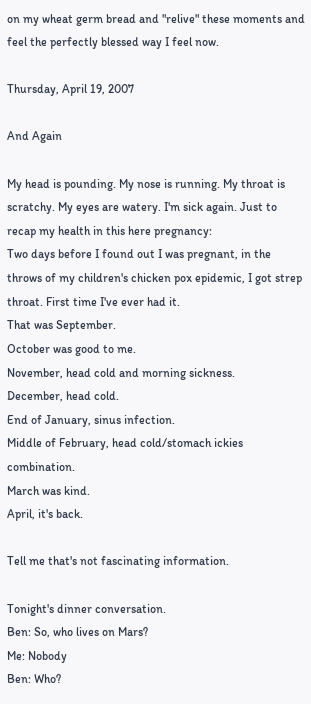on my wheat germ bread and "relive" these moments and feel the perfectly blessed way I feel now.

Thursday, April 19, 2007

And Again

My head is pounding. My nose is running. My throat is scratchy. My eyes are watery. I'm sick again. Just to recap my health in this here pregnancy:
Two days before I found out I was pregnant, in the throws of my children's chicken pox epidemic, I got strep throat. First time I've ever had it.
That was September.
October was good to me.
November, head cold and morning sickness.
December, head cold.
End of January, sinus infection.
Middle of February, head cold/stomach ickies combination.
March was kind.
April, it's back.

Tell me that's not fascinating information.

Tonight's dinner conversation.
Ben: So, who lives on Mars?
Me: Nobody
Ben: Who?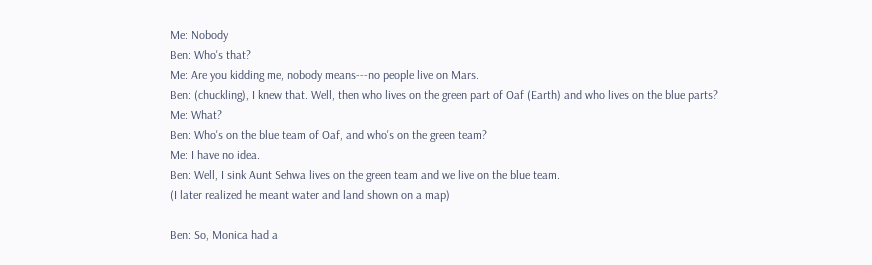Me: Nobody
Ben: Who's that?
Me: Are you kidding me, nobody means---no people live on Mars.
Ben: (chuckling), I knew that. Well, then who lives on the green part of Oaf (Earth) and who lives on the blue parts?
Me: What?
Ben: Who's on the blue team of Oaf, and who's on the green team?
Me: I have no idea.
Ben: Well, I sink Aunt Sehwa lives on the green team and we live on the blue team.
(I later realized he meant water and land shown on a map)

Ben: So, Monica had a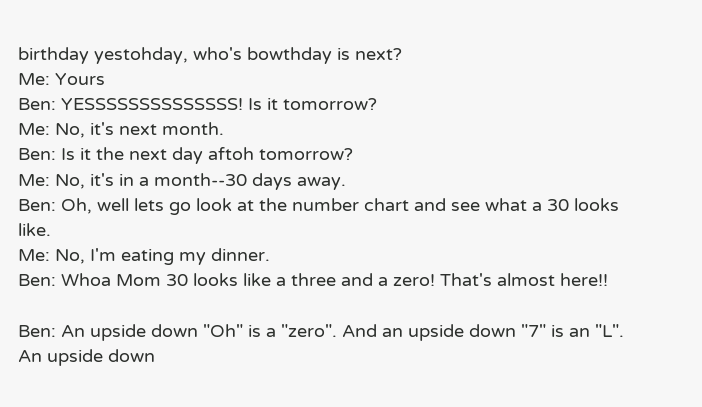birthday yestohday, who's bowthday is next?
Me: Yours
Ben: YESSSSSSSSSSSSSS! Is it tomorrow?
Me: No, it's next month.
Ben: Is it the next day aftoh tomorrow?
Me: No, it's in a month--30 days away.
Ben: Oh, well lets go look at the number chart and see what a 30 looks like.
Me: No, I'm eating my dinner.
Ben: Whoa Mom 30 looks like a three and a zero! That's almost here!!

Ben: An upside down "Oh" is a "zero". And an upside down "7" is an "L". An upside down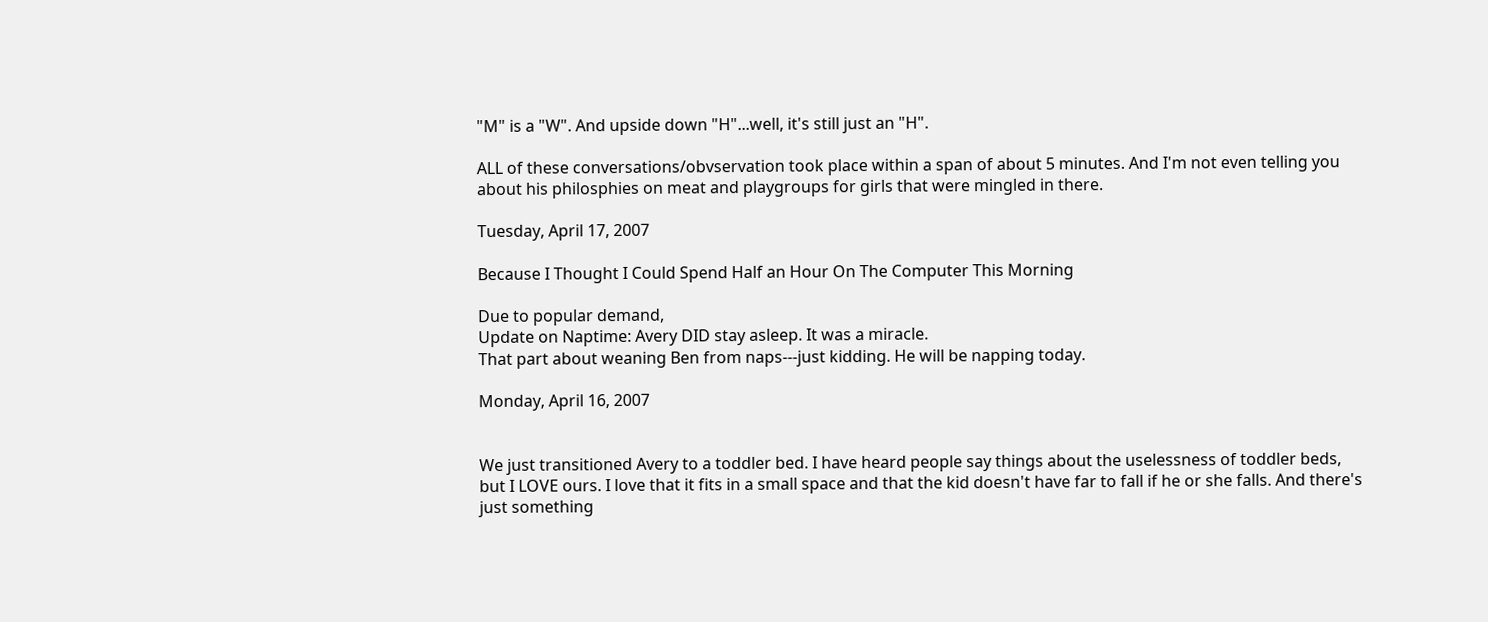"M" is a "W". And upside down "H"...well, it's still just an "H".

ALL of these conversations/obvservation took place within a span of about 5 minutes. And I'm not even telling you about his philosphies on meat and playgroups for girls that were mingled in there.

Tuesday, April 17, 2007

Because I Thought I Could Spend Half an Hour On The Computer This Morning

Due to popular demand,
Update on Naptime: Avery DID stay asleep. It was a miracle.
That part about weaning Ben from naps---just kidding. He will be napping today.

Monday, April 16, 2007


We just transitioned Avery to a toddler bed. I have heard people say things about the uselessness of toddler beds, but I LOVE ours. I love that it fits in a small space and that the kid doesn't have far to fall if he or she falls. And there's just something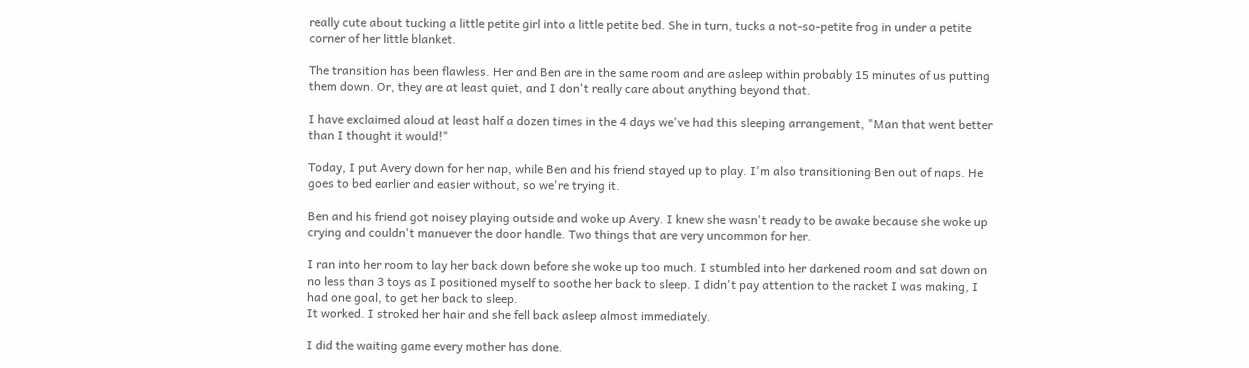really cute about tucking a little petite girl into a little petite bed. She in turn, tucks a not-so-petite frog in under a petite corner of her little blanket.

The transition has been flawless. Her and Ben are in the same room and are asleep within probably 15 minutes of us putting them down. Or, they are at least quiet, and I don't really care about anything beyond that.

I have exclaimed aloud at least half a dozen times in the 4 days we've had this sleeping arrangement, "Man that went better than I thought it would!"

Today, I put Avery down for her nap, while Ben and his friend stayed up to play. I'm also transitioning Ben out of naps. He goes to bed earlier and easier without, so we're trying it.

Ben and his friend got noisey playing outside and woke up Avery. I knew she wasn't ready to be awake because she woke up crying and couldn't manuever the door handle. Two things that are very uncommon for her.

I ran into her room to lay her back down before she woke up too much. I stumbled into her darkened room and sat down on no less than 3 toys as I positioned myself to soothe her back to sleep. I didn't pay attention to the racket I was making, I had one goal, to get her back to sleep.
It worked. I stroked her hair and she fell back asleep almost immediately.

I did the waiting game every mother has done.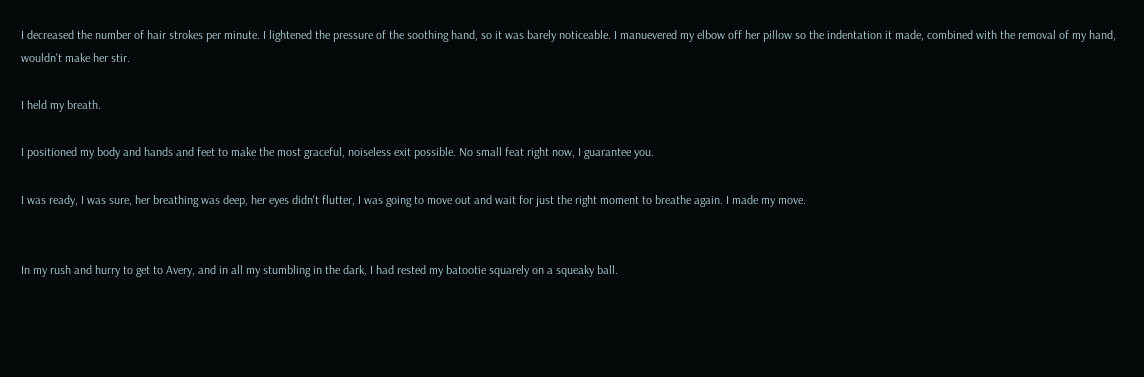I decreased the number of hair strokes per minute. I lightened the pressure of the soothing hand, so it was barely noticeable. I manuevered my elbow off her pillow so the indentation it made, combined with the removal of my hand, wouldn't make her stir.

I held my breath.

I positioned my body and hands and feet to make the most graceful, noiseless exit possible. No small feat right now, I guarantee you.

I was ready, I was sure, her breathing was deep, her eyes didn't flutter, I was going to move out and wait for just the right moment to breathe again. I made my move.


In my rush and hurry to get to Avery, and in all my stumbling in the dark, I had rested my batootie squarely on a squeaky ball.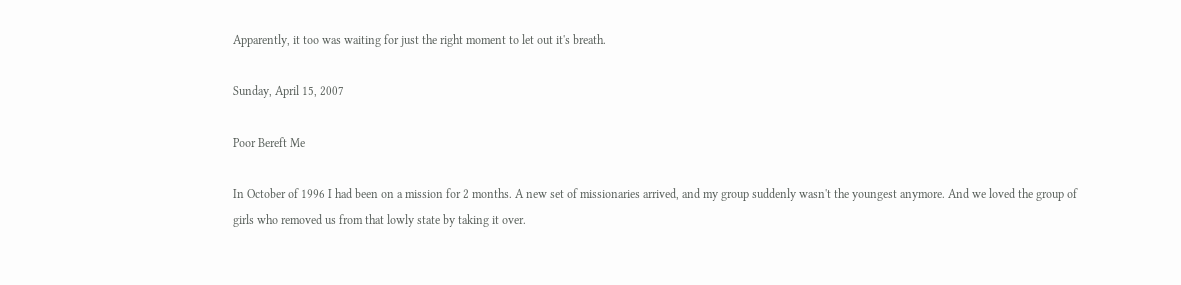Apparently, it too was waiting for just the right moment to let out it's breath.

Sunday, April 15, 2007

Poor Bereft Me

In October of 1996 I had been on a mission for 2 months. A new set of missionaries arrived, and my group suddenly wasn't the youngest anymore. And we loved the group of girls who removed us from that lowly state by taking it over.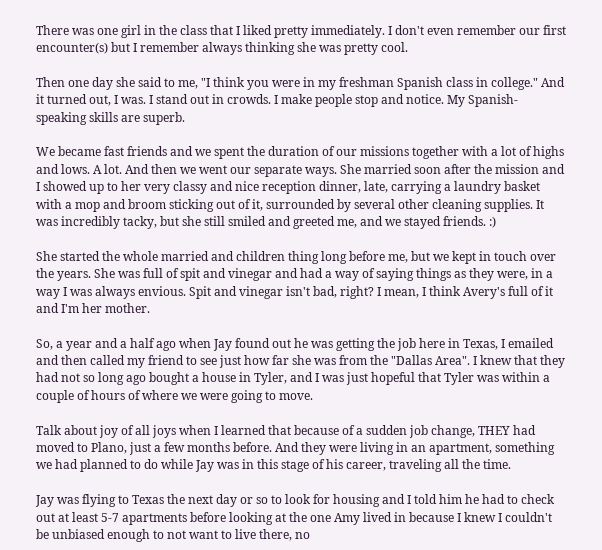There was one girl in the class that I liked pretty immediately. I don't even remember our first encounter(s) but I remember always thinking she was pretty cool.

Then one day she said to me, "I think you were in my freshman Spanish class in college." And it turned out, I was. I stand out in crowds. I make people stop and notice. My Spanish-speaking skills are superb.

We became fast friends and we spent the duration of our missions together with a lot of highs and lows. A lot. And then we went our separate ways. She married soon after the mission and I showed up to her very classy and nice reception dinner, late, carrying a laundry basket with a mop and broom sticking out of it, surrounded by several other cleaning supplies. It was incredibly tacky, but she still smiled and greeted me, and we stayed friends. :)

She started the whole married and children thing long before me, but we kept in touch over the years. She was full of spit and vinegar and had a way of saying things as they were, in a way I was always envious. Spit and vinegar isn't bad, right? I mean, I think Avery's full of it and I'm her mother.

So, a year and a half ago when Jay found out he was getting the job here in Texas, I emailed and then called my friend to see just how far she was from the "Dallas Area". I knew that they had not so long ago bought a house in Tyler, and I was just hopeful that Tyler was within a couple of hours of where we were going to move.

Talk about joy of all joys when I learned that because of a sudden job change, THEY had moved to Plano, just a few months before. And they were living in an apartment, something we had planned to do while Jay was in this stage of his career, traveling all the time.

Jay was flying to Texas the next day or so to look for housing and I told him he had to check out at least 5-7 apartments before looking at the one Amy lived in because I knew I couldn't be unbiased enough to not want to live there, no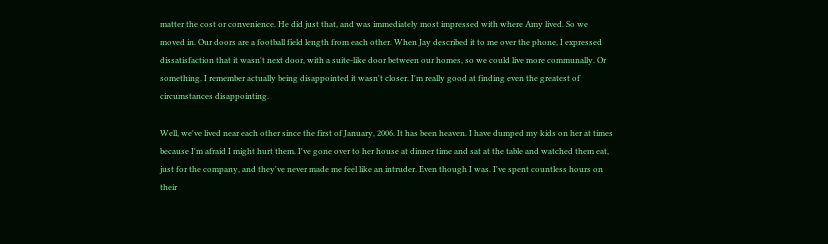matter the cost or convenience. He did just that, and was immediately most impressed with where Amy lived. So we moved in. Our doors are a football field length from each other. When Jay described it to me over the phone, I expressed dissatisfaction that it wasn't next door, with a suite-like door between our homes, so we could live more communally. Or something. I remember actually being disappointed it wasn't closer. I'm really good at finding even the greatest of circumstances disappointing.

Well, we've lived near each other since the first of January, 2006. It has been heaven. I have dumped my kids on her at times because I'm afraid I might hurt them. I've gone over to her house at dinner time and sat at the table and watched them eat, just for the company, and they've never made me feel like an intruder. Even though I was. I've spent countless hours on their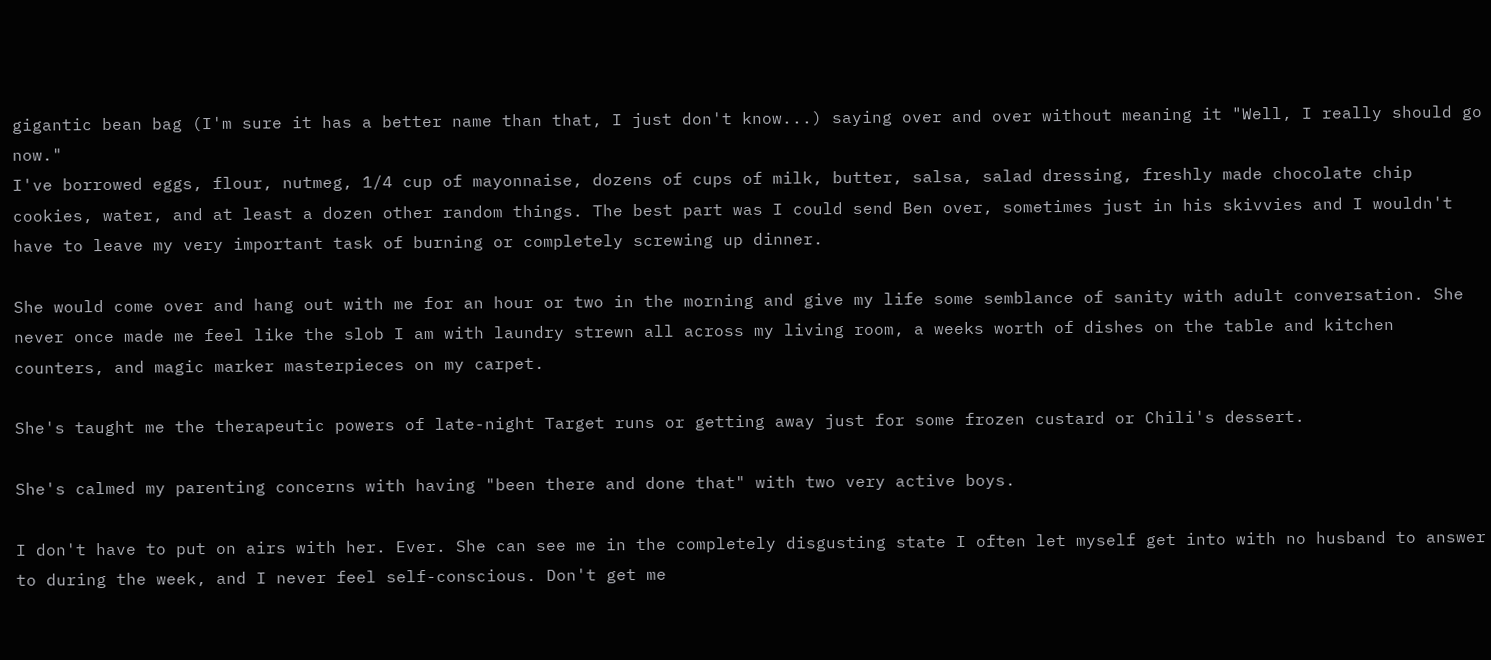gigantic bean bag (I'm sure it has a better name than that, I just don't know...) saying over and over without meaning it "Well, I really should go now."
I've borrowed eggs, flour, nutmeg, 1/4 cup of mayonnaise, dozens of cups of milk, butter, salsa, salad dressing, freshly made chocolate chip cookies, water, and at least a dozen other random things. The best part was I could send Ben over, sometimes just in his skivvies and I wouldn't have to leave my very important task of burning or completely screwing up dinner.

She would come over and hang out with me for an hour or two in the morning and give my life some semblance of sanity with adult conversation. She never once made me feel like the slob I am with laundry strewn all across my living room, a weeks worth of dishes on the table and kitchen counters, and magic marker masterpieces on my carpet.

She's taught me the therapeutic powers of late-night Target runs or getting away just for some frozen custard or Chili's dessert.

She's calmed my parenting concerns with having "been there and done that" with two very active boys.

I don't have to put on airs with her. Ever. She can see me in the completely disgusting state I often let myself get into with no husband to answer to during the week, and I never feel self-conscious. Don't get me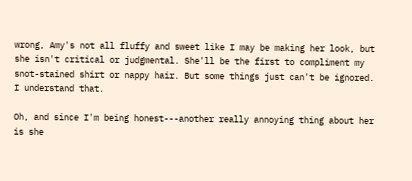wrong, Amy's not all fluffy and sweet like I may be making her look, but she isn't critical or judgmental. She'll be the first to compliment my snot-stained shirt or nappy hair. But some things just can't be ignored. I understand that.

Oh, and since I'm being honest---another really annoying thing about her is she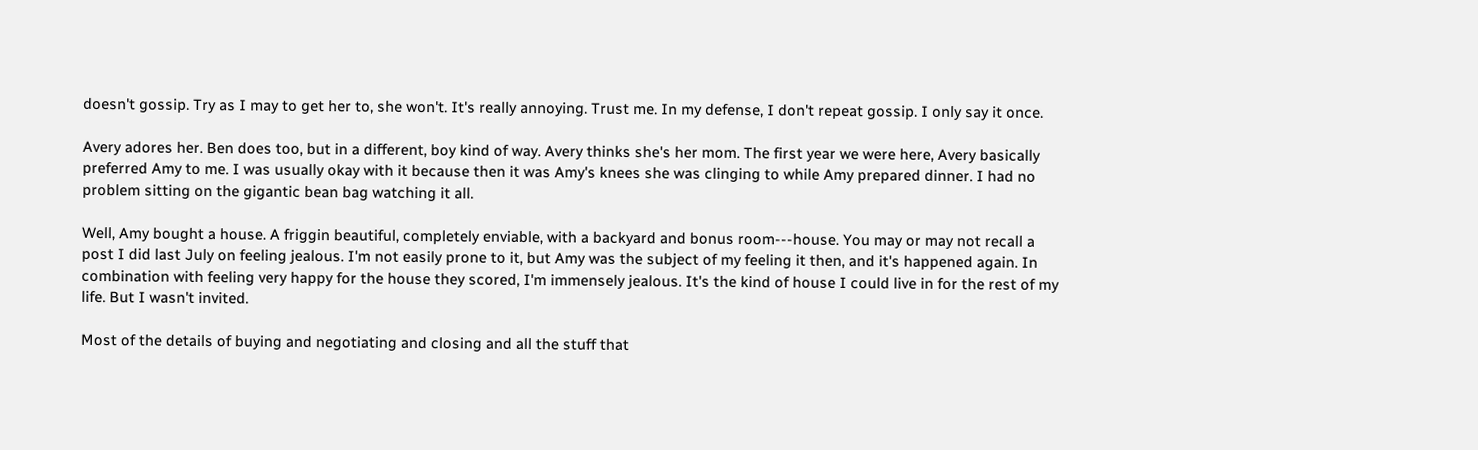doesn't gossip. Try as I may to get her to, she won't. It's really annoying. Trust me. In my defense, I don't repeat gossip. I only say it once.

Avery adores her. Ben does too, but in a different, boy kind of way. Avery thinks she's her mom. The first year we were here, Avery basically preferred Amy to me. I was usually okay with it because then it was Amy's knees she was clinging to while Amy prepared dinner. I had no problem sitting on the gigantic bean bag watching it all.

Well, Amy bought a house. A friggin beautiful, completely enviable, with a backyard and bonus room---house. You may or may not recall a post I did last July on feeling jealous. I'm not easily prone to it, but Amy was the subject of my feeling it then, and it's happened again. In combination with feeling very happy for the house they scored, I'm immensely jealous. It's the kind of house I could live in for the rest of my life. But I wasn't invited.

Most of the details of buying and negotiating and closing and all the stuff that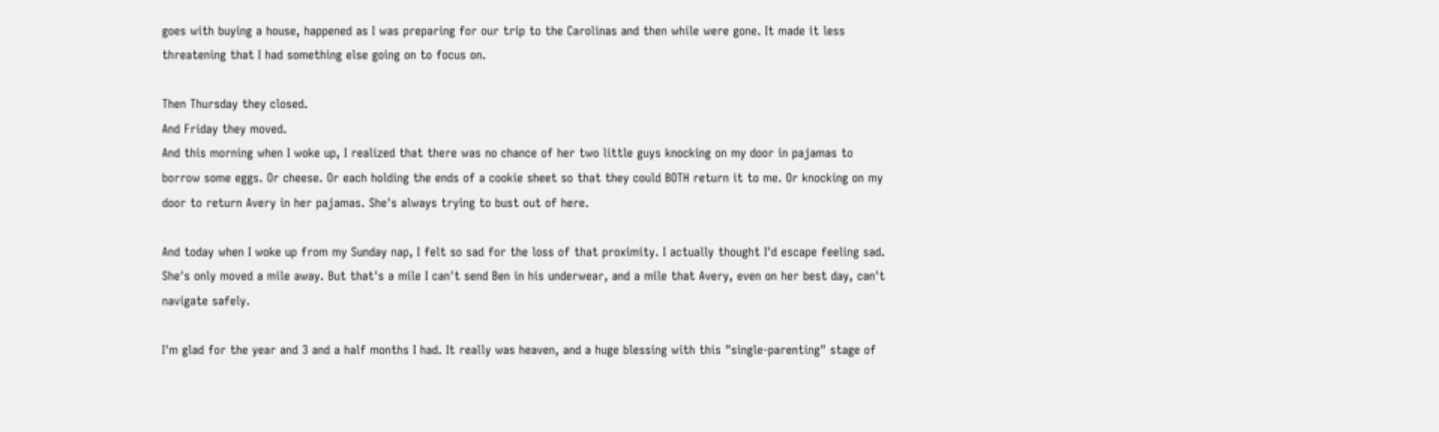goes with buying a house, happened as I was preparing for our trip to the Carolinas and then while were gone. It made it less threatening that I had something else going on to focus on.

Then Thursday they closed.
And Friday they moved.
And this morning when I woke up, I realized that there was no chance of her two little guys knocking on my door in pajamas to borrow some eggs. Or cheese. Or each holding the ends of a cookie sheet so that they could BOTH return it to me. Or knocking on my door to return Avery in her pajamas. She's always trying to bust out of here.

And today when I woke up from my Sunday nap, I felt so sad for the loss of that proximity. I actually thought I'd escape feeling sad. She's only moved a mile away. But that's a mile I can't send Ben in his underwear, and a mile that Avery, even on her best day, can't navigate safely.

I'm glad for the year and 3 and a half months I had. It really was heaven, and a huge blessing with this "single-parenting" stage of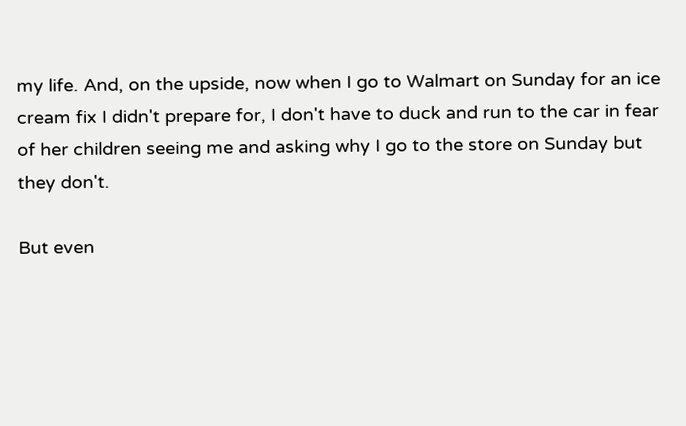my life. And, on the upside, now when I go to Walmart on Sunday for an ice cream fix I didn't prepare for, I don't have to duck and run to the car in fear of her children seeing me and asking why I go to the store on Sunday but they don't.

But even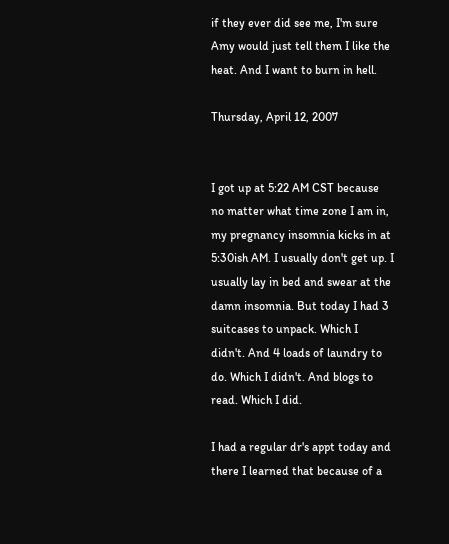if they ever did see me, I'm sure Amy would just tell them I like the heat. And I want to burn in hell.

Thursday, April 12, 2007


I got up at 5:22 AM CST because no matter what time zone I am in, my pregnancy insomnia kicks in at 5:30ish AM. I usually don't get up. I usually lay in bed and swear at the damn insomnia. But today I had 3 suitcases to unpack. Which I didn't. And 4 loads of laundry to do. Which I didn't. And blogs to read. Which I did.

I had a regular dr's appt today and there I learned that because of a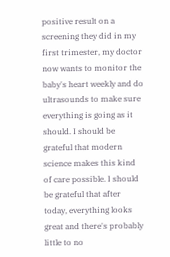positive result on a screening they did in my first trimester, my doctor now wants to monitor the baby's heart weekly and do ultrasounds to make sure everything is going as it should. I should be grateful that modern science makes this kind of care possible. I should be grateful that after today, everything looks great and there's probably little to no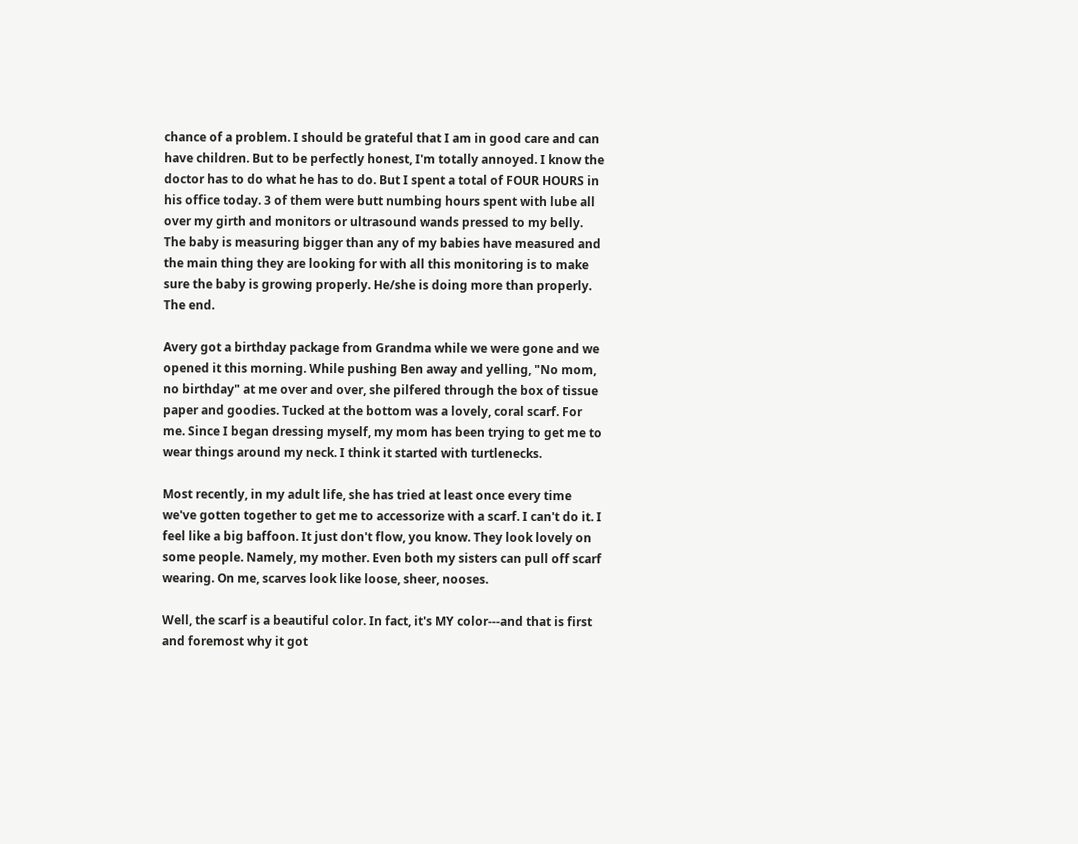chance of a problem. I should be grateful that I am in good care and can have children. But to be perfectly honest, I'm totally annoyed. I know the doctor has to do what he has to do. But I spent a total of FOUR HOURS in his office today. 3 of them were butt numbing hours spent with lube all over my girth and monitors or ultrasound wands pressed to my belly. The baby is measuring bigger than any of my babies have measured and the main thing they are looking for with all this monitoring is to make sure the baby is growing properly. He/she is doing more than properly. The end.

Avery got a birthday package from Grandma while we were gone and we opened it this morning. While pushing Ben away and yelling, "No mom, no birthday" at me over and over, she pilfered through the box of tissue paper and goodies. Tucked at the bottom was a lovely, coral scarf. For me. Since I began dressing myself, my mom has been trying to get me to wear things around my neck. I think it started with turtlenecks.

Most recently, in my adult life, she has tried at least once every time we've gotten together to get me to accessorize with a scarf. I can't do it. I feel like a big baffoon. It just don't flow, you know. They look lovely on some people. Namely, my mother. Even both my sisters can pull off scarf wearing. On me, scarves look like loose, sheer, nooses.

Well, the scarf is a beautiful color. In fact, it's MY color---and that is first and foremost why it got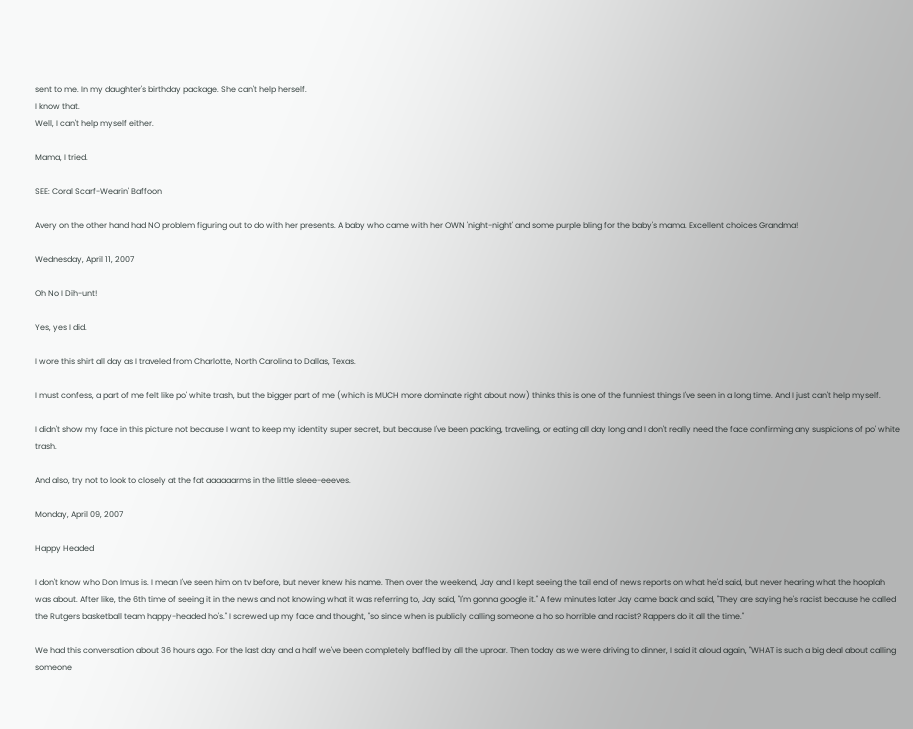sent to me. In my daughter's birthday package. She can't help herself.
I know that.
Well, I can't help myself either.

Mama, I tried.

SEE: Coral Scarf-Wearin' Baffoon

Avery on the other hand had NO problem figuring out to do with her presents. A baby who came with her OWN 'night-night' and some purple bling for the baby's mama. Excellent choices Grandma!

Wednesday, April 11, 2007

Oh No I Dih-unt!

Yes, yes I did.

I wore this shirt all day as I traveled from Charlotte, North Carolina to Dallas, Texas.

I must confess, a part of me felt like po' white trash, but the bigger part of me (which is MUCH more dominate right about now) thinks this is one of the funniest things I've seen in a long time. And I just can't help myself.

I didn't show my face in this picture not because I want to keep my identity super secret, but because I've been packing, traveling, or eating all day long and I don't really need the face confirming any suspicions of po' white trash.

And also, try not to look to closely at the fat aaaaaarms in the little sleee-eeeves.

Monday, April 09, 2007

Happy Headed

I don't know who Don Imus is. I mean I've seen him on tv before, but never knew his name. Then over the weekend, Jay and I kept seeing the tail end of news reports on what he'd said, but never hearing what the hooplah was about. After like, the 6th time of seeing it in the news and not knowing what it was referring to, Jay said, "I'm gonna google it." A few minutes later Jay came back and said, "They are saying he's racist because he called the Rutgers basketball team happy-headed ho's." I screwed up my face and thought, "so since when is publicly calling someone a ho so horrible and racist? Rappers do it all the time."

We had this conversation about 36 hours ago. For the last day and a half we've been completely baffled by all the uproar. Then today as we were driving to dinner, I said it aloud again, "WHAT is such a big deal about calling someone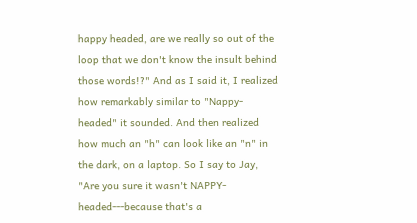happy headed, are we really so out of the loop that we don't know the insult behind those words!?" And as I said it, I realized how remarkably similar to "Nappy-headed" it sounded. And then realized how much an "h" can look like an "n" in the dark, on a laptop. So I say to Jay, "Are you sure it wasn't NAPPY-headed---because that's a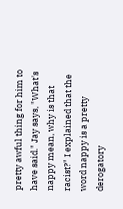pretty awful thing for him to have said." Jay says, "What's nappy mean, why is that racist?" I explained that the word nappy is a pretty derogatory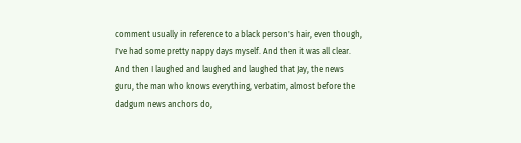comment usually in reference to a black person's hair, even though, I've had some pretty nappy days myself. And then it was all clear. And then I laughed and laughed and laughed that Jay, the news guru, the man who knows everything, verbatim, almost before the dadgum news anchors do,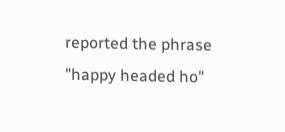reported the phrase "happy headed ho"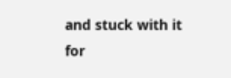and stuck with it for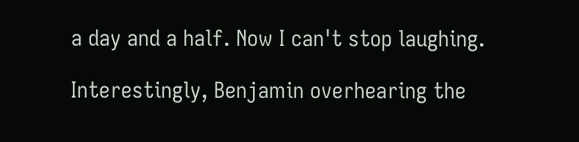a day and a half. Now I can't stop laughing.

Interestingly, Benjamin overhearing the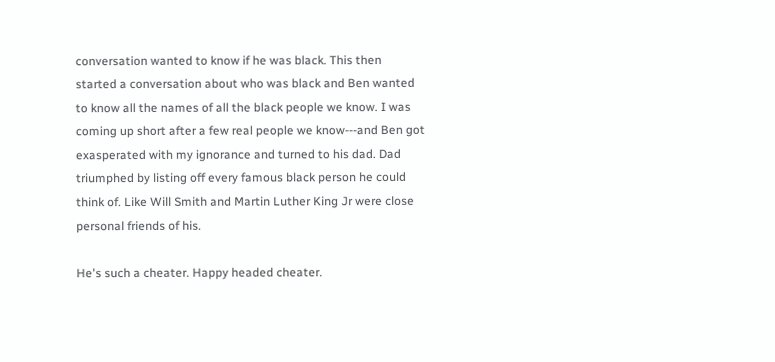conversation wanted to know if he was black. This then started a conversation about who was black and Ben wanted to know all the names of all the black people we know. I was coming up short after a few real people we know---and Ben got exasperated with my ignorance and turned to his dad. Dad triumphed by listing off every famous black person he could think of. Like Will Smith and Martin Luther King Jr were close personal friends of his.

He's such a cheater. Happy headed cheater.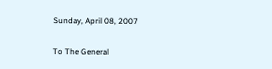Sunday, April 08, 2007

To The General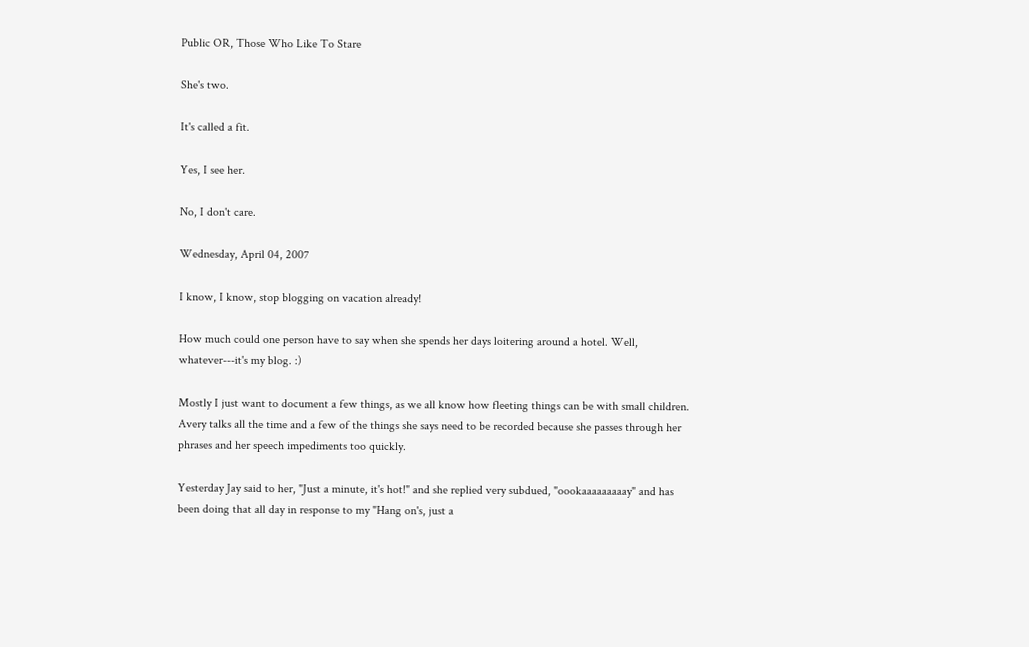Public OR, Those Who Like To Stare

She's two.

It's called a fit.

Yes, I see her.

No, I don't care.

Wednesday, April 04, 2007

I know, I know, stop blogging on vacation already!

How much could one person have to say when she spends her days loitering around a hotel. Well, whatever---it's my blog. :)

Mostly I just want to document a few things, as we all know how fleeting things can be with small children. Avery talks all the time and a few of the things she says need to be recorded because she passes through her phrases and her speech impediments too quickly.

Yesterday Jay said to her, "Just a minute, it's hot!" and she replied very subdued, "oookaaaaaaaaay" and has been doing that all day in response to my "Hang on's, just a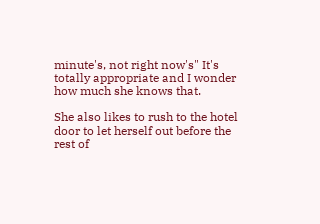minute's, not right now's" It's totally appropriate and I wonder how much she knows that.

She also likes to rush to the hotel door to let herself out before the rest of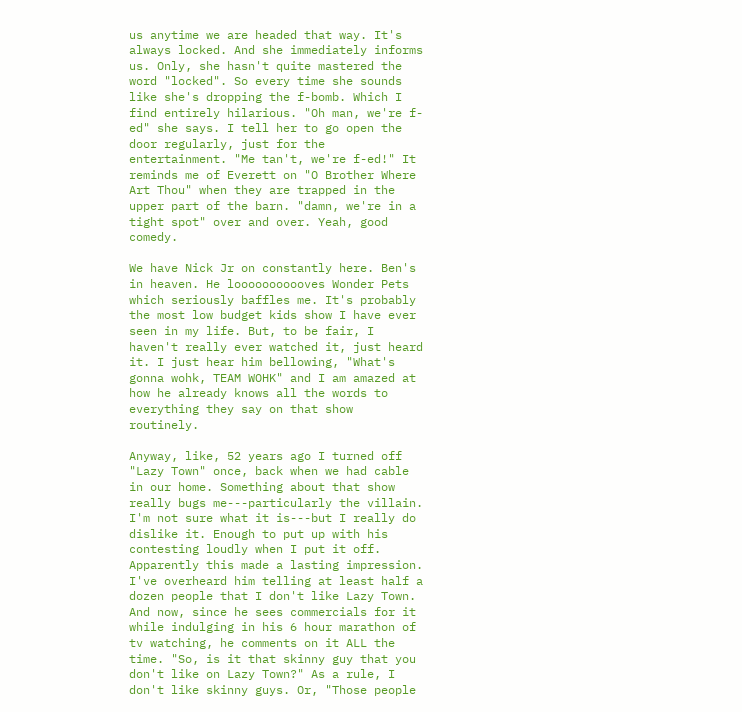us anytime we are headed that way. It's always locked. And she immediately informs us. Only, she hasn't quite mastered the word "locked". So every time she sounds like she's dropping the f-bomb. Which I find entirely hilarious. "Oh man, we're f-ed" she says. I tell her to go open the door regularly, just for the entertainment. "Me tan't, we're f-ed!" It reminds me of Everett on "O Brother Where Art Thou" when they are trapped in the upper part of the barn. "damn, we're in a tight spot" over and over. Yeah, good comedy.

We have Nick Jr on constantly here. Ben's in heaven. He looooooooooves Wonder Pets which seriously baffles me. It's probably the most low budget kids show I have ever seen in my life. But, to be fair, I haven't really ever watched it, just heard it. I just hear him bellowing, "What's gonna wohk, TEAM WOHK" and I am amazed at how he already knows all the words to everything they say on that show routinely.

Anyway, like, 52 years ago I turned off "Lazy Town" once, back when we had cable in our home. Something about that show really bugs me---particularly the villain. I'm not sure what it is---but I really do dislike it. Enough to put up with his contesting loudly when I put it off. Apparently this made a lasting impression. I've overheard him telling at least half a dozen people that I don't like Lazy Town. And now, since he sees commercials for it while indulging in his 6 hour marathon of tv watching, he comments on it ALL the time. "So, is it that skinny guy that you don't like on Lazy Town?" As a rule, I don't like skinny guys. Or, "Those people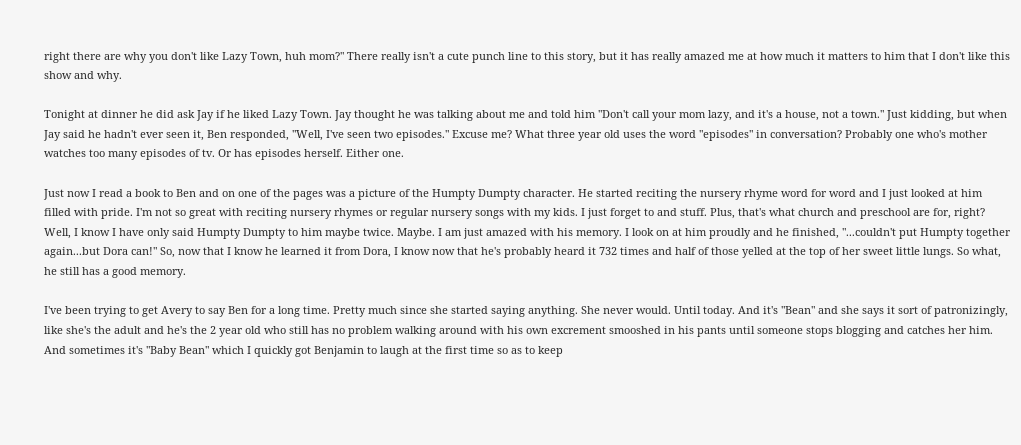right there are why you don't like Lazy Town, huh mom?" There really isn't a cute punch line to this story, but it has really amazed me at how much it matters to him that I don't like this show and why.

Tonight at dinner he did ask Jay if he liked Lazy Town. Jay thought he was talking about me and told him "Don't call your mom lazy, and it's a house, not a town." Just kidding, but when Jay said he hadn't ever seen it, Ben responded, "Well, I've seen two episodes." Excuse me? What three year old uses the word "episodes" in conversation? Probably one who's mother watches too many episodes of tv. Or has episodes herself. Either one.

Just now I read a book to Ben and on one of the pages was a picture of the Humpty Dumpty character. He started reciting the nursery rhyme word for word and I just looked at him filled with pride. I'm not so great with reciting nursery rhymes or regular nursery songs with my kids. I just forget to and stuff. Plus, that's what church and preschool are for, right? Well, I know I have only said Humpty Dumpty to him maybe twice. Maybe. I am just amazed with his memory. I look on at him proudly and he finished, "...couldn't put Humpty together again...but Dora can!" So, now that I know he learned it from Dora, I know now that he's probably heard it 732 times and half of those yelled at the top of her sweet little lungs. So what, he still has a good memory.

I've been trying to get Avery to say Ben for a long time. Pretty much since she started saying anything. She never would. Until today. And it's "Bean" and she says it sort of patronizingly, like she's the adult and he's the 2 year old who still has no problem walking around with his own excrement smooshed in his pants until someone stops blogging and catches her him. And sometimes it's "Baby Bean" which I quickly got Benjamin to laugh at the first time so as to keep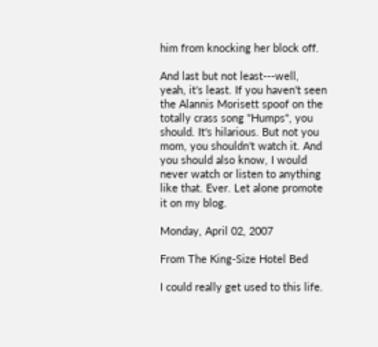him from knocking her block off.

And last but not least---well, yeah, it's least. If you haven't seen the Alannis Morisett spoof on the totally crass song "Humps", you should. It's hilarious. But not you mom, you shouldn't watch it. And you should also know, I would never watch or listen to anything like that. Ever. Let alone promote it on my blog.

Monday, April 02, 2007

From The King-Size Hotel Bed

I could really get used to this life.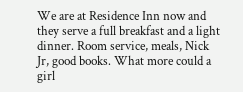We are at Residence Inn now and they serve a full breakfast and a light dinner. Room service, meals, Nick Jr, good books. What more could a girl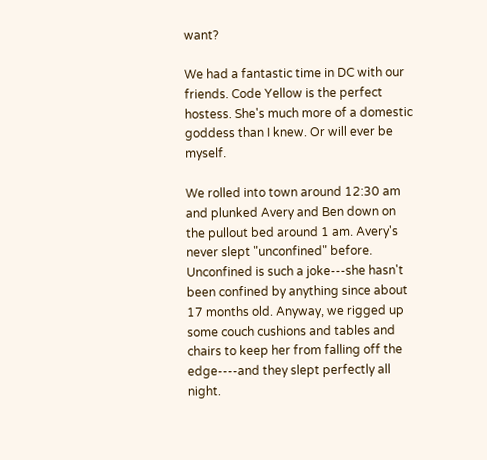want?

We had a fantastic time in DC with our friends. Code Yellow is the perfect hostess. She's much more of a domestic goddess than I knew. Or will ever be myself.

We rolled into town around 12:30 am and plunked Avery and Ben down on the pullout bed around 1 am. Avery's never slept "unconfined" before. Unconfined is such a joke---she hasn't been confined by anything since about 17 months old. Anyway, we rigged up some couch cushions and tables and chairs to keep her from falling off the edge----and they slept perfectly all night.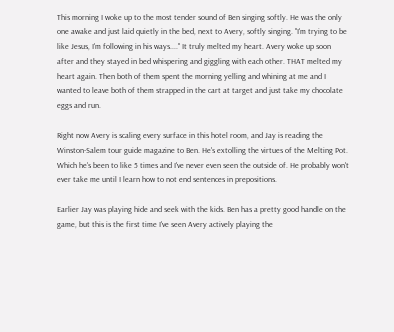This morning I woke up to the most tender sound of Ben singing softly. He was the only one awake and just laid quietly in the bed, next to Avery, softly singing. "I'm trying to be like Jesus, I'm following in his ways...." It truly melted my heart. Avery woke up soon after and they stayed in bed whispering and giggling with each other. THAT melted my heart again. Then both of them spent the morning yelling and whining at me and I wanted to leave both of them strapped in the cart at target and just take my chocolate eggs and run.

Right now Avery is scaling every surface in this hotel room, and Jay is reading the Winston-Salem tour guide magazine to Ben. He's extolling the virtues of the Melting Pot. Which he's been to like 5 times and I've never even seen the outside of. He probably won't ever take me until I learn how to not end sentences in prepositions.

Earlier Jay was playing hide and seek with the kids. Ben has a pretty good handle on the game, but this is the first time I've seen Avery actively playing the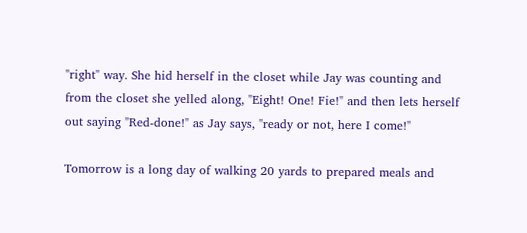"right" way. She hid herself in the closet while Jay was counting and from the closet she yelled along, "Eight! One! Fie!" and then lets herself out saying "Red-done!" as Jay says, "ready or not, here I come!"

Tomorrow is a long day of walking 20 yards to prepared meals and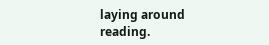laying around reading.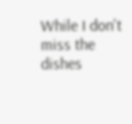While I don't miss the dishes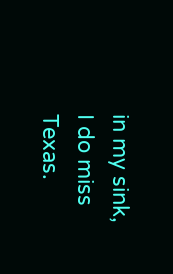in my sink, I do miss Texas.